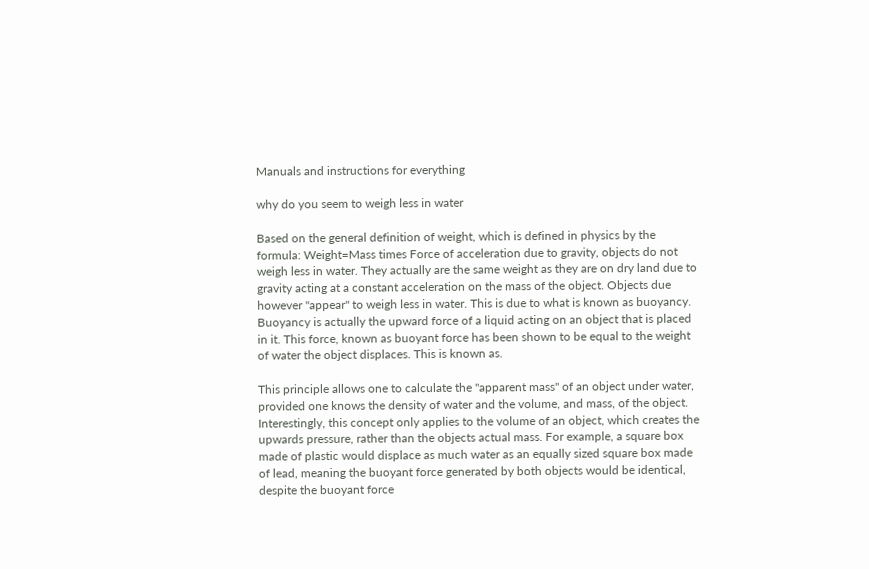Manuals and instructions for everything

why do you seem to weigh less in water

Based on the general definition of weight, which is defined in physics by the formula: Weight=Mass times Force of acceleration due to gravity, objects do not weigh less in water. They actually are the same weight as they are on dry land due to gravity acting at a constant acceleration on the mass of the object. Objects due however "appear" to weigh less in water. This is due to what is known as buoyancy. Buoyancy is actually the upward force of a liquid acting on an object that is placed in it. This force, known as buoyant force has been shown to be equal to the weight of water the object displaces. This is known as.

This principle allows one to calculate the "apparent mass" of an object under water, provided one knows the density of water and the volume, and mass, of the object. Interestingly, this concept only applies to the volume of an object, which creates the upwards pressure, rather than the objects actual mass. For example, a square box made of plastic would displace as much water as an equally sized square box made of lead, meaning the buoyant force generated by both objects would be identical, despite the buoyant force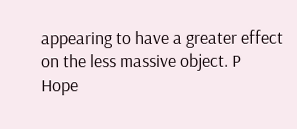appearing to have a greater effect on the less massive object. P
Hope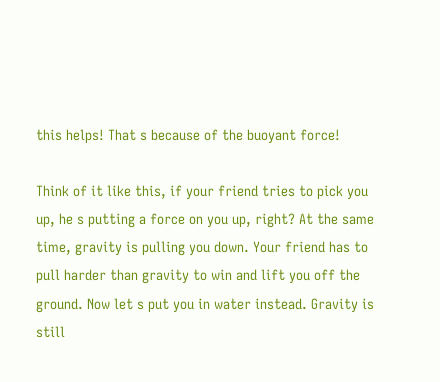this helps! That s because of the buoyant force!

Think of it like this, if your friend tries to pick you up, he s putting a force on you up, right? At the same time, gravity is pulling you down. Your friend has to pull harder than gravity to win and lift you off the ground. Now let s put you in water instead. Gravity is still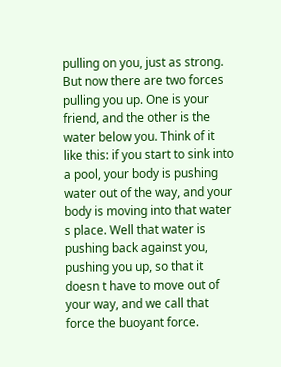pulling on you, just as strong. But now there are two forces pulling you up. One is your friend, and the other is the water below you. Think of it like this: if you start to sink into a pool, your body is pushing water out of the way, and your body is moving into that water s place. Well that water is pushing back against you, pushing you up, so that it doesn t have to move out of your way, and we call that force the buoyant force.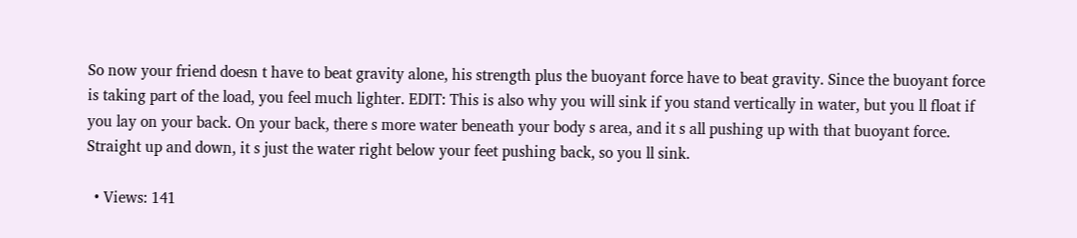So now your friend doesn t have to beat gravity alone, his strength plus the buoyant force have to beat gravity. Since the buoyant force is taking part of the load, you feel much lighter. EDIT: This is also why you will sink if you stand vertically in water, but you ll float if you lay on your back. On your back, there s more water beneath your body s area, and it s all pushing up with that buoyant force. Straight up and down, it s just the water right below your feet pushing back, so you ll sink.

  • Views: 141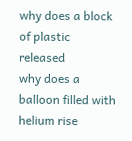why does a block of plastic released
why does a balloon filled with helium rise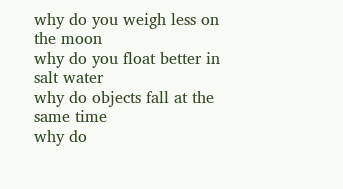why do you weigh less on the moon
why do you float better in salt water
why do objects fall at the same time
why do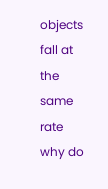objects fall at the same rate
why do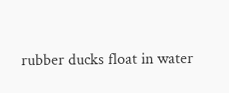rubber ducks float in water